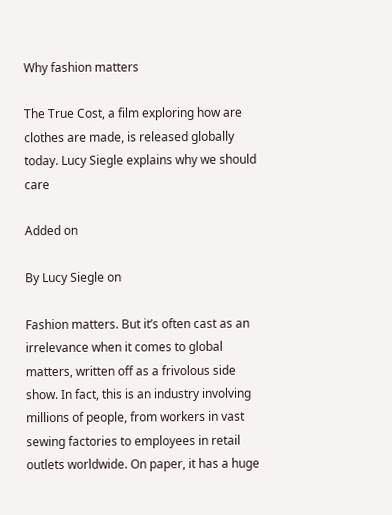Why fashion matters

The True Cost, a film exploring how are clothes are made, is released globally today. Lucy Siegle explains why we should care

Added on

By Lucy Siegle on

Fashion matters. But it’s often cast as an irrelevance when it comes to global matters, written off as a frivolous side show. In fact, this is an industry involving millions of people, from workers in vast sewing factories to employees in retail outlets worldwide. On paper, it has a huge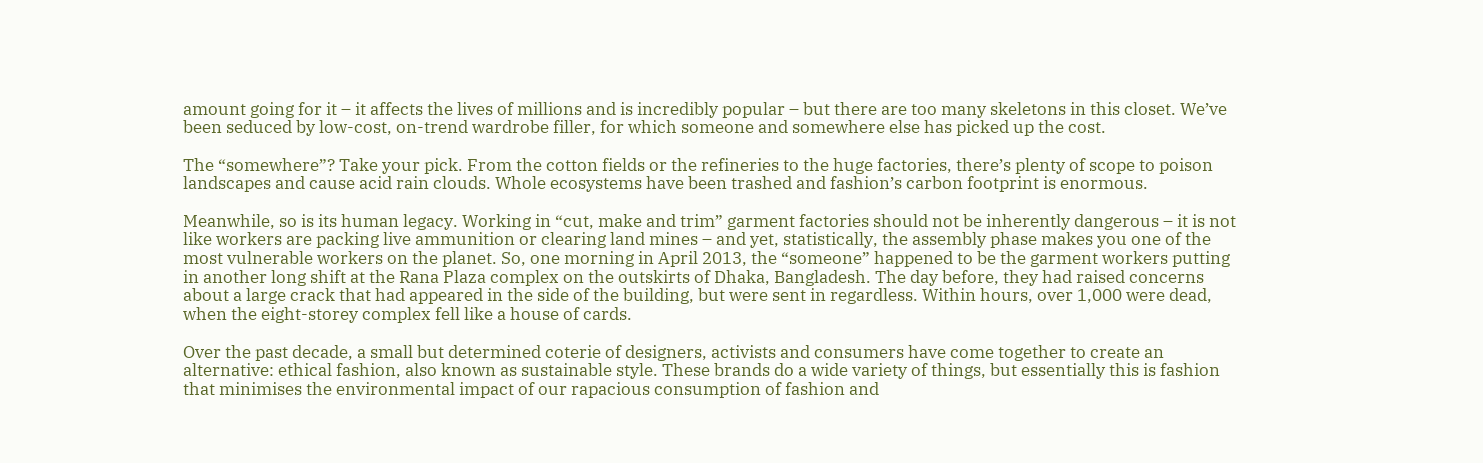amount going for it – it affects the lives of millions and is incredibly popular – but there are too many skeletons in this closet. We’ve been seduced by low-cost, on-trend wardrobe filler, for which someone and somewhere else has picked up the cost.

The “somewhere”? Take your pick. From the cotton fields or the refineries to the huge factories, there’s plenty of scope to poison landscapes and cause acid rain clouds. Whole ecosystems have been trashed and fashion’s carbon footprint is enormous.

Meanwhile, so is its human legacy. Working in “cut, make and trim” garment factories should not be inherently dangerous – it is not like workers are packing live ammunition or clearing land mines – and yet, statistically, the assembly phase makes you one of the most vulnerable workers on the planet. So, one morning in April 2013, the “someone” happened to be the garment workers putting in another long shift at the Rana Plaza complex on the outskirts of Dhaka, Bangladesh. The day before, they had raised concerns about a large crack that had appeared in the side of the building, but were sent in regardless. Within hours, over 1,000 were dead, when the eight-storey complex fell like a house of cards.

Over the past decade, a small but determined coterie of designers, activists and consumers have come together to create an alternative: ethical fashion, also known as sustainable style. These brands do a wide variety of things, but essentially this is fashion that minimises the environmental impact of our rapacious consumption of fashion and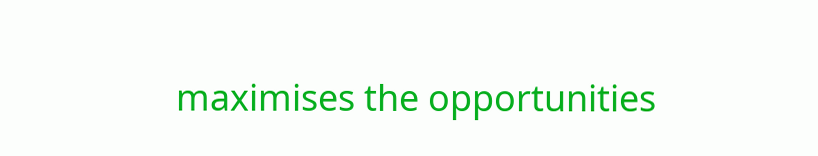maximises the opportunities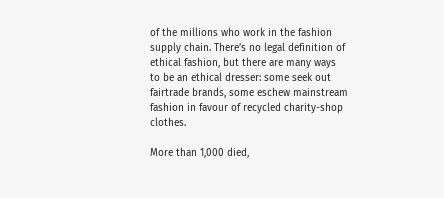of the millions who work in the fashion supply chain. There’s no legal definition of ethical fashion, but there are many ways to be an ethical dresser: some seek out fairtrade brands, some eschew mainstream fashion in favour of recycled charity-shop clothes.

More than 1,000 died,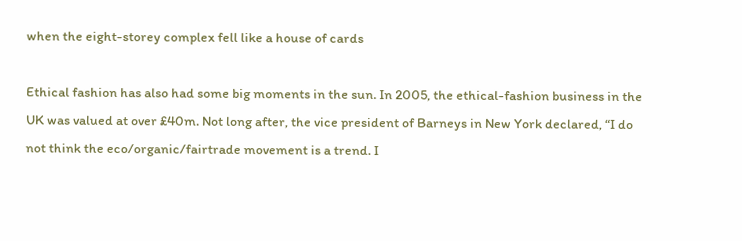when the eight-storey complex fell like a house of cards

Ethical fashion has also had some big moments in the sun. In 2005, the ethical-fashion business in the UK was valued at over £40m. Not long after, the vice president of Barneys in New York declared, “I do not think the eco/organic/fairtrade movement is a trend. I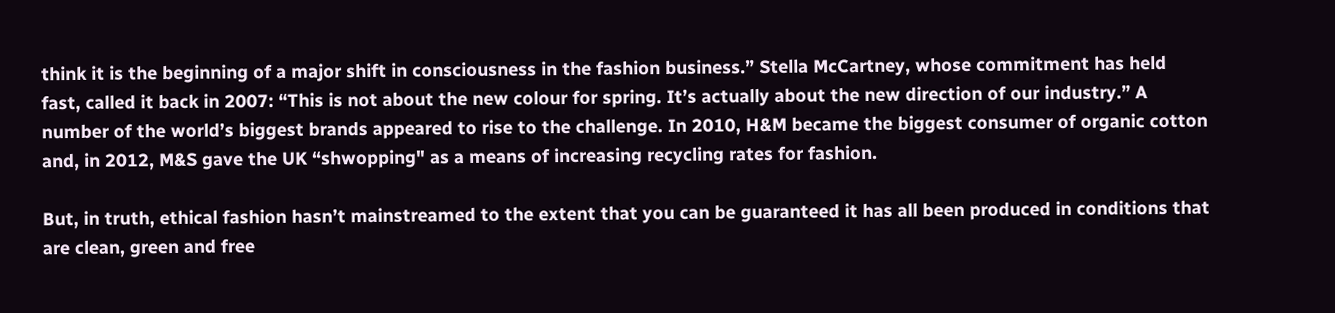think it is the beginning of a major shift in consciousness in the fashion business.” Stella McCartney, whose commitment has held fast, called it back in 2007: “This is not about the new colour for spring. It’s actually about the new direction of our industry.” A number of the world’s biggest brands appeared to rise to the challenge. In 2010, H&M became the biggest consumer of organic cotton and, in 2012, M&S gave the UK “shwopping" as a means of increasing recycling rates for fashion.

But, in truth, ethical fashion hasn’t mainstreamed to the extent that you can be guaranteed it has all been produced in conditions that are clean, green and free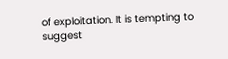of exploitation. It is tempting to suggest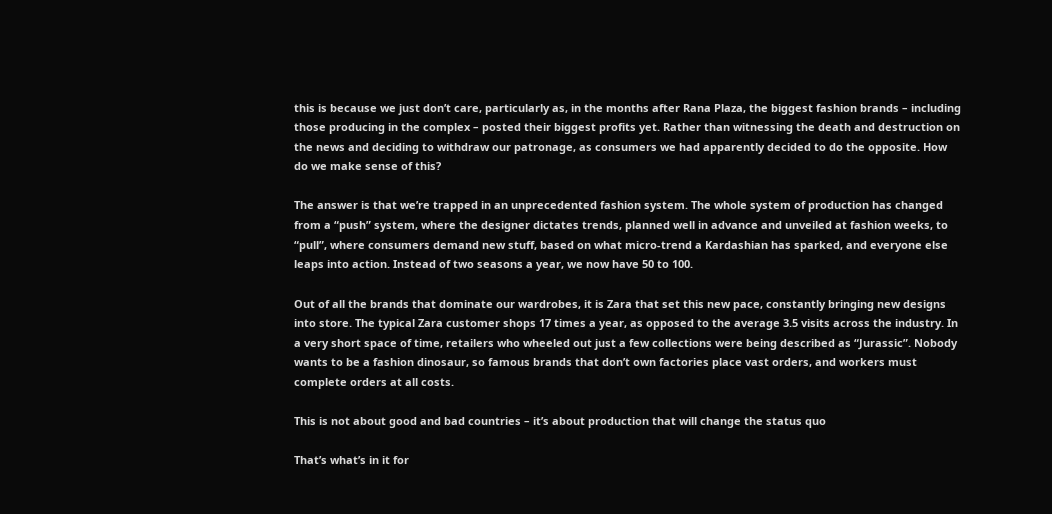this is because we just don’t care, particularly as, in the months after Rana Plaza, the biggest fashion brands – including those producing in the complex – posted their biggest profits yet. Rather than witnessing the death and destruction on the news and deciding to withdraw our patronage, as consumers we had apparently decided to do the opposite. How do we make sense of this?

The answer is that we’re trapped in an unprecedented fashion system. The whole system of production has changed from a “push” system, where the designer dictates trends, planned well in advance and unveiled at fashion weeks, to “pull”, where consumers demand new stuff, based on what micro-trend a Kardashian has sparked, and everyone else leaps into action. Instead of two seasons a year, we now have 50 to 100.

Out of all the brands that dominate our wardrobes, it is Zara that set this new pace, constantly bringing new designs into store. The typical Zara customer shops 17 times a year, as opposed to the average 3.5 visits across the industry. In a very short space of time, retailers who wheeled out just a few collections were being described as “Jurassic”. Nobody wants to be a fashion dinosaur, so famous brands that don’t own factories place vast orders, and workers must complete orders at all costs.

This is not about good and bad countries – it’s about production that will change the status quo

That’s what’s in it for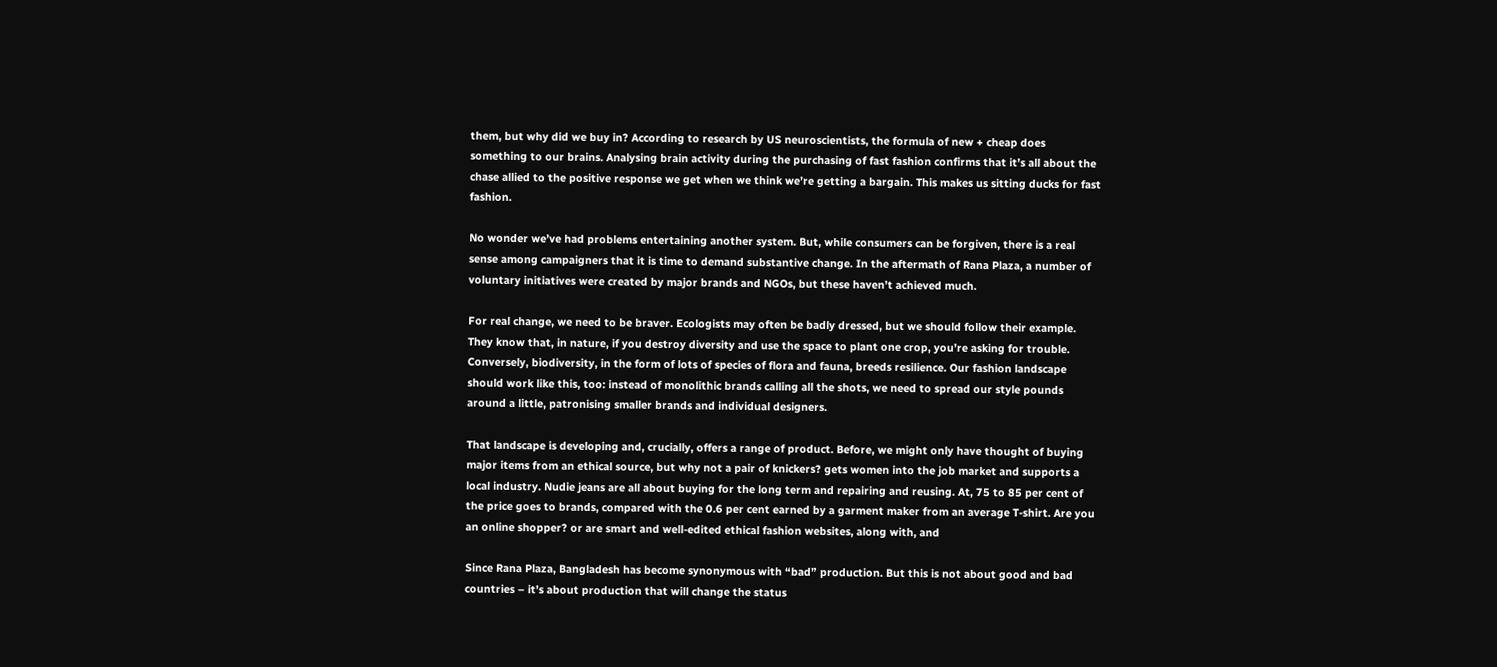them, but why did we buy in? According to research by US neuroscientists, the formula of new + cheap does something to our brains. Analysing brain activity during the purchasing of fast fashion confirms that it’s all about the chase allied to the positive response we get when we think we’re getting a bargain. This makes us sitting ducks for fast fashion.

No wonder we’ve had problems entertaining another system. But, while consumers can be forgiven, there is a real sense among campaigners that it is time to demand substantive change. In the aftermath of Rana Plaza, a number of voluntary initiatives were created by major brands and NGOs, but these haven’t achieved much.

For real change, we need to be braver. Ecologists may often be badly dressed, but we should follow their example. They know that, in nature, if you destroy diversity and use the space to plant one crop, you’re asking for trouble. Conversely, biodiversity, in the form of lots of species of flora and fauna, breeds resilience. Our fashion landscape should work like this, too: instead of monolithic brands calling all the shots, we need to spread our style pounds around a little, patronising smaller brands and individual designers.

That landscape is developing and, crucially, offers a range of product. Before, we might only have thought of buying major items from an ethical source, but why not a pair of knickers? gets women into the job market and supports a local industry. Nudie jeans are all about buying for the long term and repairing and reusing. At, 75 to 85 per cent of the price goes to brands, compared with the 0.6 per cent earned by a garment maker from an average T-shirt. Are you an online shopper? or are smart and well-edited ethical fashion websites, along with, and

Since Rana Plaza, Bangladesh has become synonymous with “bad” production. But this is not about good and bad countries – it’s about production that will change the status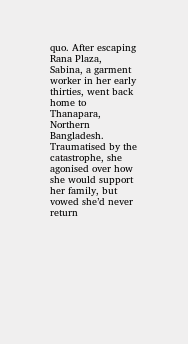quo. After escaping Rana Plaza, Sabina, a garment worker in her early thirties, went back home to Thanapara, Northern Bangladesh. Traumatised by the catastrophe, she agonised over how she would support her family, but vowed she’d never return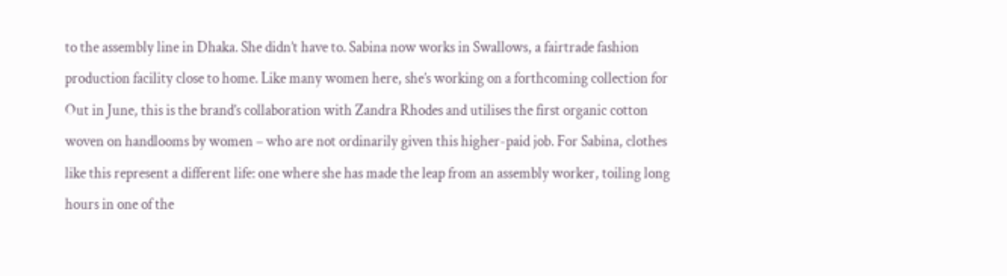to the assembly line in Dhaka. She didn’t have to. Sabina now works in Swallows, a fairtrade fashion production facility close to home. Like many women here, she’s working on a forthcoming collection for Out in June, this is the brand’s collaboration with Zandra Rhodes and utilises the first organic cotton woven on handlooms by women – who are not ordinarily given this higher-paid job. For Sabina, clothes like this represent a different life: one where she has made the leap from an assembly worker, toiling long hours in one of the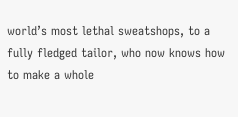world’s most lethal sweatshops, to a fully fledged tailor, who now knows how to make a whole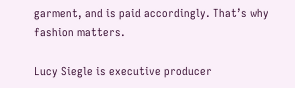garment, and is paid accordingly. That’s why fashion matters.

Lucy Siegle is executive producer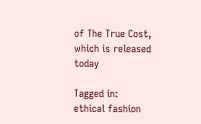of The True Cost, which is released today

Tagged in:
ethical fashion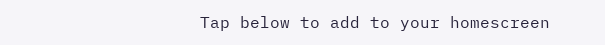Tap below to add to your homescreen